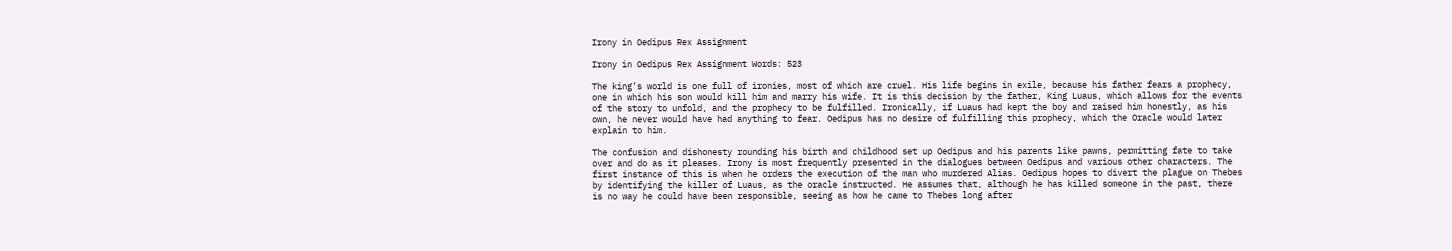Irony in Oedipus Rex Assignment

Irony in Oedipus Rex Assignment Words: 523

The king’s world is one full of ironies, most of which are cruel. His life begins in exile, because his father fears a prophecy, one in which his son would kill him and marry his wife. It is this decision by the father, King Luaus, which allows for the events of the story to unfold, and the prophecy to be fulfilled. Ironically, if Luaus had kept the boy and raised him honestly, as his own, he never would have had anything to fear. Oedipus has no desire of fulfilling this prophecy, which the Oracle would later explain to him.

The confusion and dishonesty rounding his birth and childhood set up Oedipus and his parents like pawns, permitting fate to take over and do as it pleases. Irony is most frequently presented in the dialogues between Oedipus and various other characters. The first instance of this is when he orders the execution of the man who murdered Alias. Oedipus hopes to divert the plague on Thebes by identifying the killer of Luaus, as the oracle instructed. He assumes that, although he has killed someone in the past, there is no way he could have been responsible, seeing as how he came to Thebes long after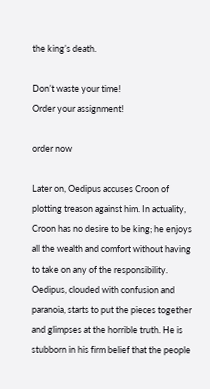the king’s death.

Don’t waste your time!
Order your assignment!

order now

Later on, Oedipus accuses Croon of plotting treason against him. In actuality, Croon has no desire to be king; he enjoys all the wealth and comfort without having to take on any of the responsibility. Oedipus, clouded with confusion and paranoia, starts to put the pieces together and glimpses at the horrible truth. He is stubborn in his firm belief that the people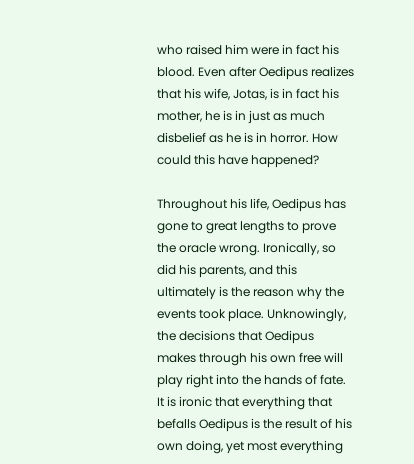who raised him were in fact his blood. Even after Oedipus realizes that his wife, Jotas, is in fact his mother, he is in just as much disbelief as he is in horror. How could this have happened?

Throughout his life, Oedipus has gone to great lengths to prove the oracle wrong. Ironically, so did his parents, and this ultimately is the reason why the events took place. Unknowingly, the decisions that Oedipus makes through his own free will play right into the hands of fate. It is ironic that everything that befalls Oedipus is the result of his own doing, yet most everything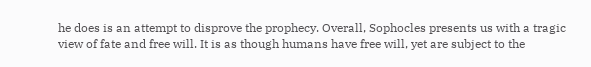he does is an attempt to disprove the prophecy. Overall, Sophocles presents us with a tragic view of fate and free will. It is as though humans have free will, yet are subject to the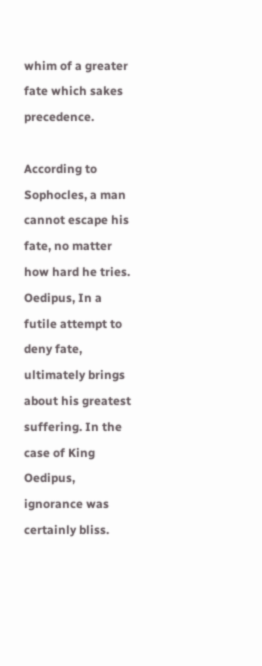whim of a greater fate which sakes precedence.

According to Sophocles, a man cannot escape his fate, no matter how hard he tries. Oedipus, In a futile attempt to deny fate, ultimately brings about his greatest suffering. In the case of King Oedipus, ignorance was certainly bliss.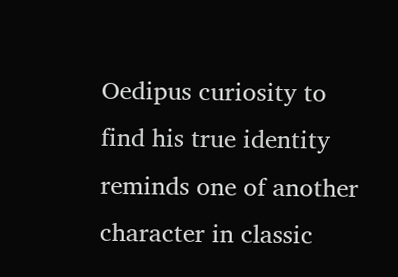Oedipus curiosity to find his true identity reminds one of another character in classic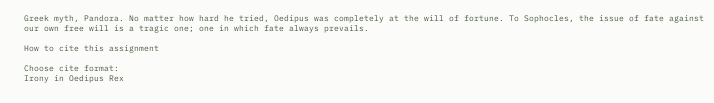Greek myth, Pandora. No matter how hard he tried, Oedipus was completely at the will of fortune. To Sophocles, the issue of fate against our own free will is a tragic one; one in which fate always prevails.

How to cite this assignment

Choose cite format:
Irony in Oedipus Rex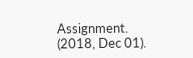Assignment. (2018, Dec 01).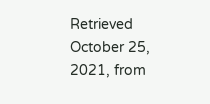Retrieved October 25, 2021, from